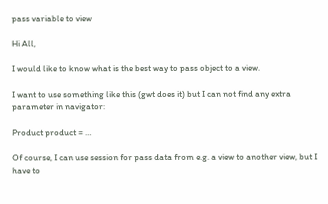pass variable to view

Hi All,

I would like to know what is the best way to pass object to a view.

I want to use something like this (gwt does it) but I can not find any extra parameter in navigator:

Product product = …

Of course, I can use session for pass data from e.g. a view to another view, but I have to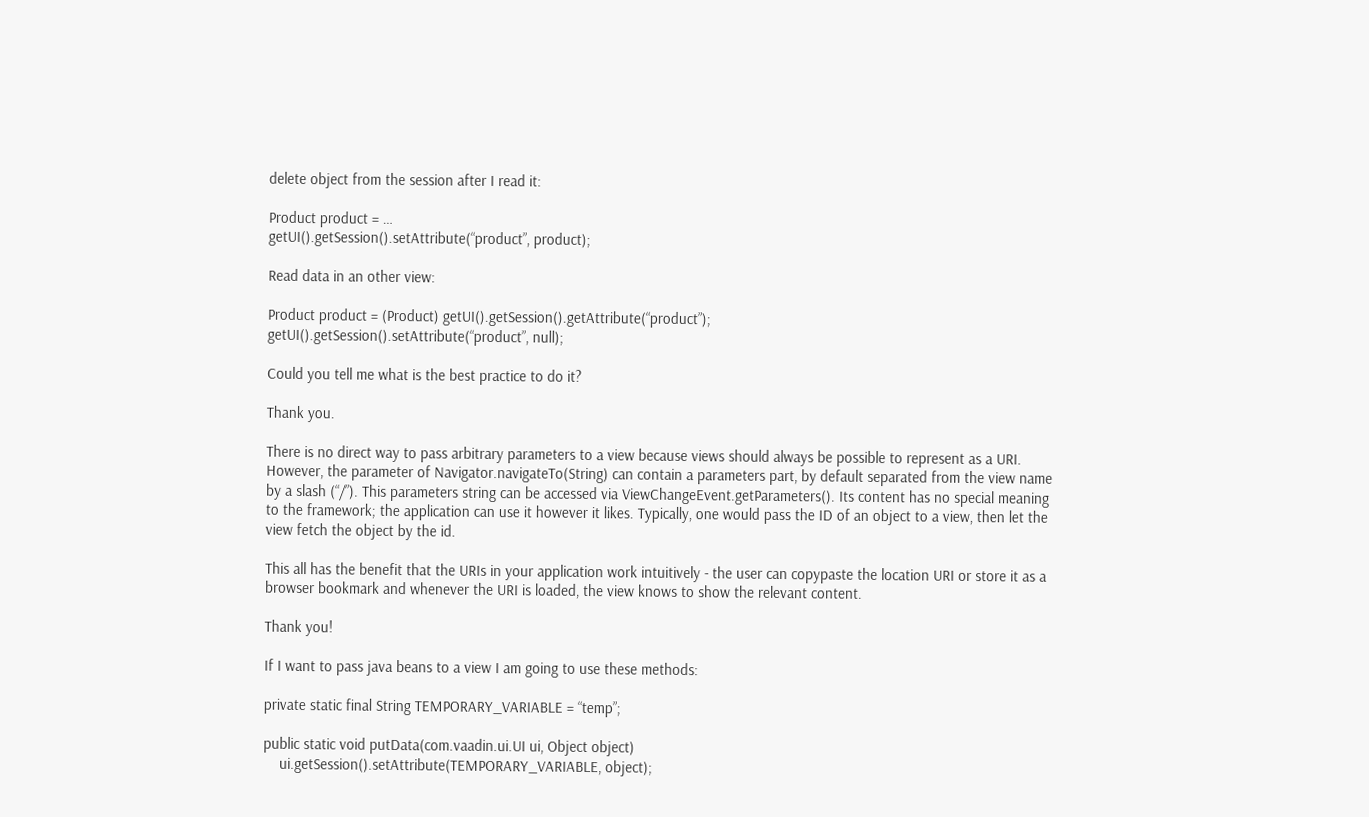delete object from the session after I read it:

Product product = …
getUI().getSession().setAttribute(“product”, product);

Read data in an other view:

Product product = (Product) getUI().getSession().getAttribute(“product”);
getUI().getSession().setAttribute(“product”, null);

Could you tell me what is the best practice to do it?

Thank you.

There is no direct way to pass arbitrary parameters to a view because views should always be possible to represent as a URI. However, the parameter of Navigator.navigateTo(String) can contain a parameters part, by default separated from the view name by a slash (“/”). This parameters string can be accessed via ViewChangeEvent.getParameters(). Its content has no special meaning to the framework; the application can use it however it likes. Typically, one would pass the ID of an object to a view, then let the view fetch the object by the id.

This all has the benefit that the URIs in your application work intuitively - the user can copypaste the location URI or store it as a browser bookmark and whenever the URI is loaded, the view knows to show the relevant content.

Thank you!

If I want to pass java beans to a view I am going to use these methods:

private static final String TEMPORARY_VARIABLE = “temp”;

public static void putData(com.vaadin.ui.UI ui, Object object)
    ui.getSession().setAttribute(TEMPORARY_VARIABLE, object);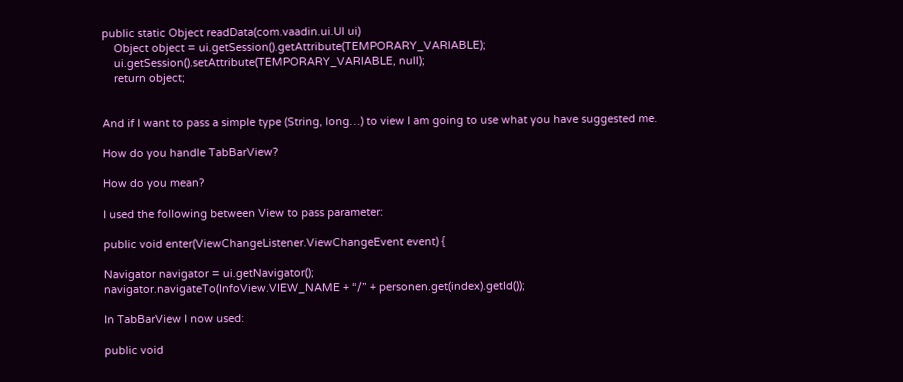public static Object readData(com.vaadin.ui.UI ui)
    Object object = ui.getSession().getAttribute(TEMPORARY_VARIABLE);
    ui.getSession().setAttribute(TEMPORARY_VARIABLE, null);
    return object;


And if I want to pass a simple type (String, long…) to view I am going to use what you have suggested me.

How do you handle TabBarView?

How do you mean?

I used the following between View to pass parameter:

public void enter(ViewChangeListener.ViewChangeEvent event) {

Navigator navigator = ui.getNavigator();
navigator.navigateTo(InfoView.VIEW_NAME + “/” + personen.get(index).getId());

In TabBarView I now used:

public void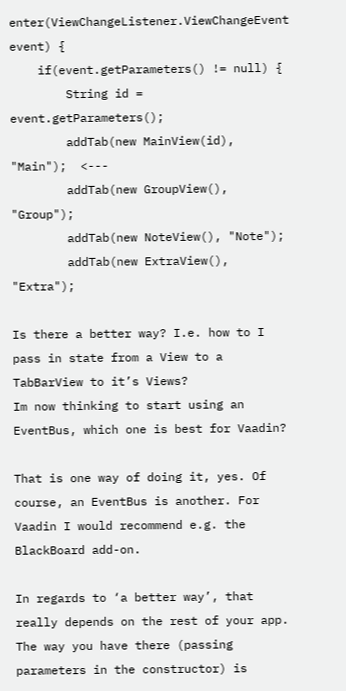enter(ViewChangeListener.ViewChangeEvent event) {
    if(event.getParameters() != null) {
        String id = event.getParameters();
        addTab(new MainView(id), "Main");  <---
        addTab(new GroupView(), "Group");
        addTab(new NoteView(), "Note");
        addTab(new ExtraView(), "Extra");

Is there a better way? I.e. how to I pass in state from a View to a TabBarView to it’s Views?
Im now thinking to start using an EventBus, which one is best for Vaadin?

That is one way of doing it, yes. Of course, an EventBus is another. For Vaadin I would recommend e.g. the BlackBoard add-on.

In regards to ‘a better way’, that really depends on the rest of your app. The way you have there (passing parameters in the constructor) is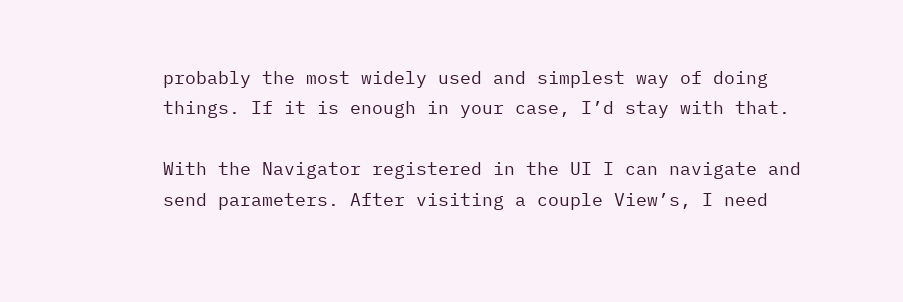probably the most widely used and simplest way of doing things. If it is enough in your case, I’d stay with that.

With the Navigator registered in the UI I can navigate and send parameters. After visiting a couple View’s, I need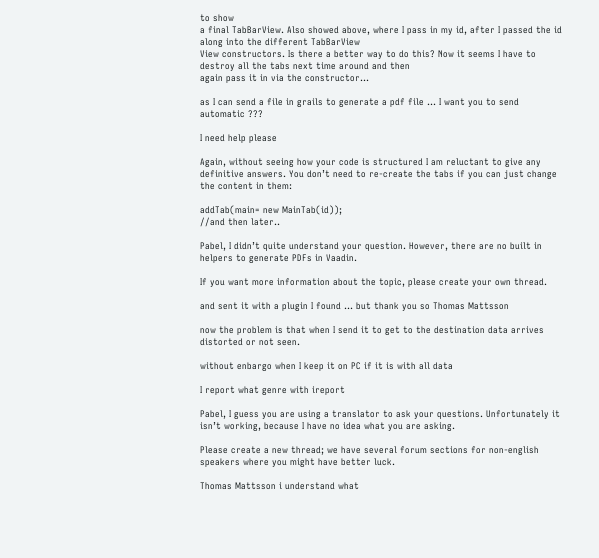to show
a final TabBarView. Also showed above, where I pass in my id, after I passed the id along into the different TabBarView
View constructors. Is there a better way to do this? Now it seems I have to destroy all the tabs next time around and then
again pass it in via the constructor…

as I can send a file in grails to generate a pdf file … I want you to send automatic ???

I need help please

Again, without seeing how your code is structured I am reluctant to give any definitive answers. You don’t need to re-create the tabs if you can just change the content in them:

addTab(main= new MainTab(id));
//and then later..

Pabel, I didn’t quite understand your question. However, there are no built in helpers to generate PDFs in Vaadin.

If you want more information about the topic, please create your own thread.

and sent it with a plugin I found … but thank you so Thomas Mattsson

now the problem is that when I send it to get to the destination data arrives distorted or not seen.

without enbargo when I keep it on PC if it is with all data

I report what genre with ireport

Pabel, I guess you are using a translator to ask your questions. Unfortunately it isn’t working, because I have no idea what you are asking.

Please create a new thread; we have several forum sections for non-english speakers where you might have better luck.

Thomas Mattsson i understand what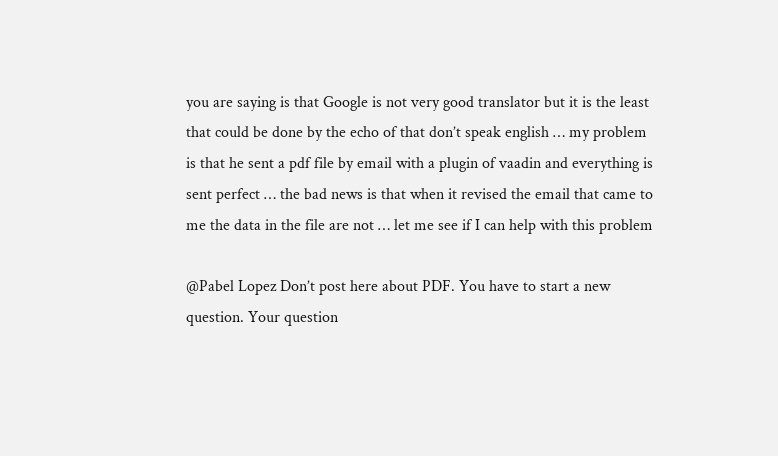you are saying is that Google is not very good translator but it is the least that could be done by the echo of that don’t speak english … my problem is that he sent a pdf file by email with a plugin of vaadin and everything is sent perfect … the bad news is that when it revised the email that came to me the data in the file are not … let me see if I can help with this problem

@Pabel Lopez Don’t post here about PDF. You have to start a new question. Your question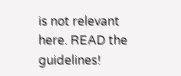is not relevant here. READ the guidelines!